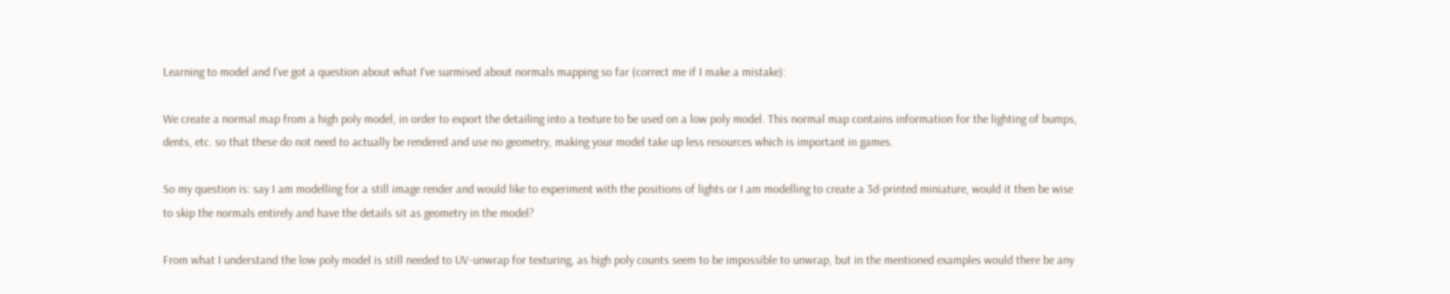Learning to model and I've got a question about what I've surmised about normals mapping so far (correct me if I make a mistake):

We create a normal map from a high poly model, in order to export the detailing into a texture to be used on a low poly model. This normal map contains information for the lighting of bumps, dents, etc. so that these do not need to actually be rendered and use no geometry, making your model take up less resources which is important in games.

So my question is: say I am modelling for a still image render and would like to experiment with the positions of lights or I am modelling to create a 3d-printed miniature, would it then be wise to skip the normals entirely and have the details sit as geometry in the model?

From what I understand the low poly model is still needed to UV-unwrap for texturing, as high poly counts seem to be impossible to unwrap, but in the mentioned examples would there be any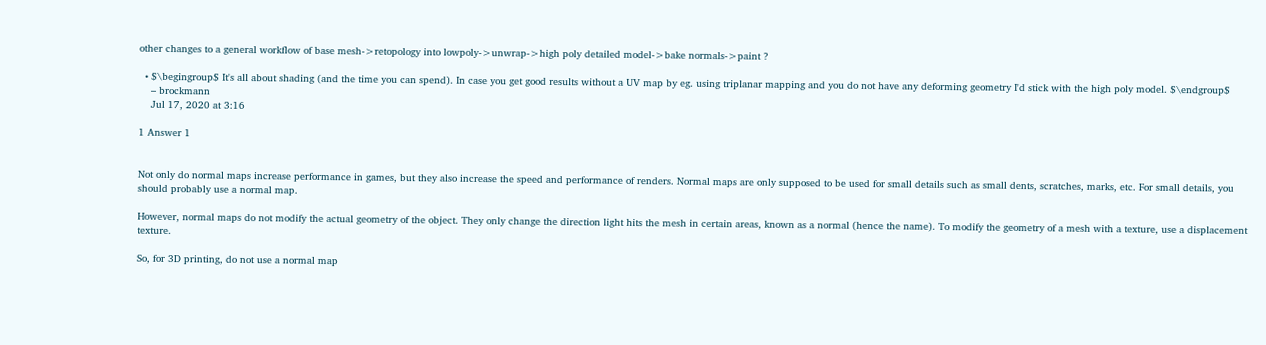other changes to a general workflow of base mesh->retopology into lowpoly->unwrap->high poly detailed model->bake normals->paint ?

  • $\begingroup$ It's all about shading (and the time you can spend). In case you get good results without a UV map by eg. using triplanar mapping and you do not have any deforming geometry I'd stick with the high poly model. $\endgroup$
    – brockmann
    Jul 17, 2020 at 3:16

1 Answer 1


Not only do normal maps increase performance in games, but they also increase the speed and performance of renders. Normal maps are only supposed to be used for small details such as small dents, scratches, marks, etc. For small details, you should probably use a normal map.

However, normal maps do not modify the actual geometry of the object. They only change the direction light hits the mesh in certain areas, known as a normal (hence the name). To modify the geometry of a mesh with a texture, use a displacement texture.

So, for 3D printing, do not use a normal map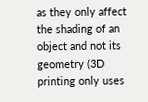as they only affect the shading of an object and not its geometry (3D printing only uses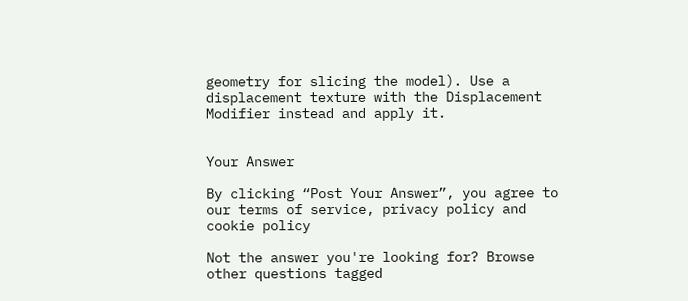geometry for slicing the model). Use a displacement texture with the Displacement Modifier instead and apply it.


Your Answer

By clicking “Post Your Answer”, you agree to our terms of service, privacy policy and cookie policy

Not the answer you're looking for? Browse other questions tagged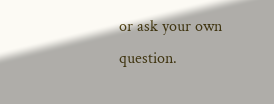or ask your own question.